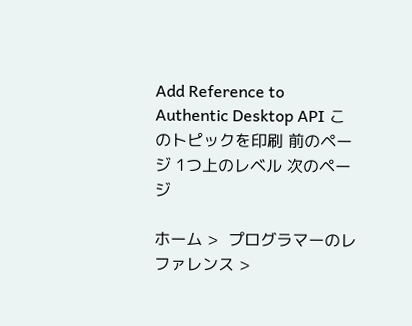Add Reference to Authentic Desktop API このトピックを印刷 前のページ 1つ上のレベル 次のページ

ホーム >  プログラマーのレファレンス >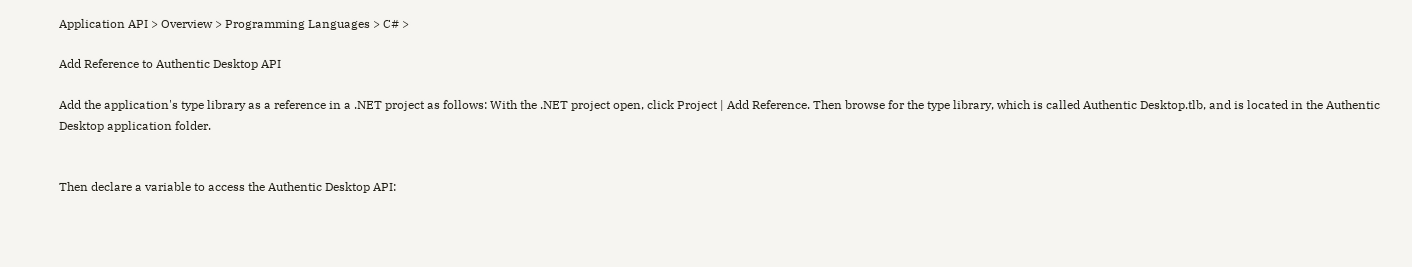Application API > Overview > Programming Languages > C# >

Add Reference to Authentic Desktop API

Add the application's type library as a reference in a .NET project as follows: With the .NET project open, click Project | Add Reference. Then browse for the type library, which is called Authentic Desktop.tlb, and is located in the Authentic Desktop application folder.


Then declare a variable to access the Authentic Desktop API: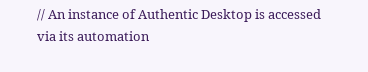// An instance of Authentic Desktop is accessed via its automation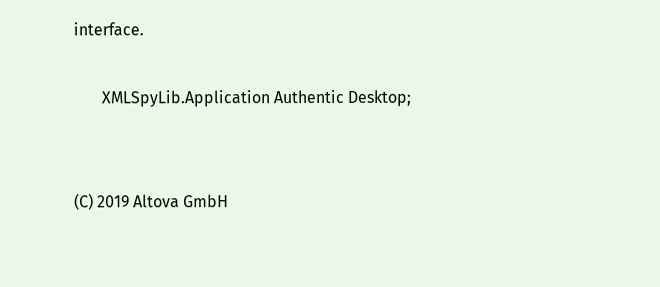interface.

       XMLSpyLib.Application Authentic Desktop;


(C) 2019 Altova GmbH